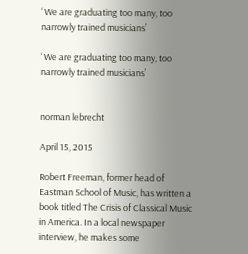‘ We are graduating too many, too narrowly trained musicians’

‘ We are graduating too many, too narrowly trained musicians’


norman lebrecht

April 15, 2015

Robert Freeman, former head of Eastman School of Music, has written a book titled The Crisis of Classical Music in America. In a local newspaper interview, he makes some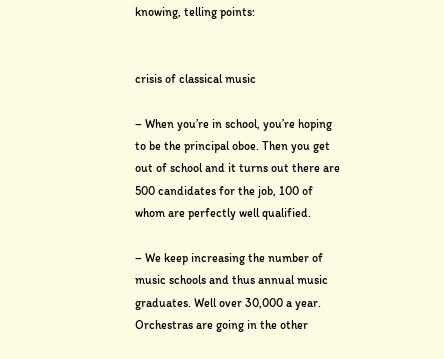knowing, telling points:


crisis of classical music

– When you’re in school, you’re hoping to be the principal oboe. Then you get out of school and it turns out there are 500 candidates for the job, 100 of whom are perfectly well qualified.

– We keep increasing the number of music schools and thus annual music graduates. Well over 30,000 a year. Orchestras are going in the other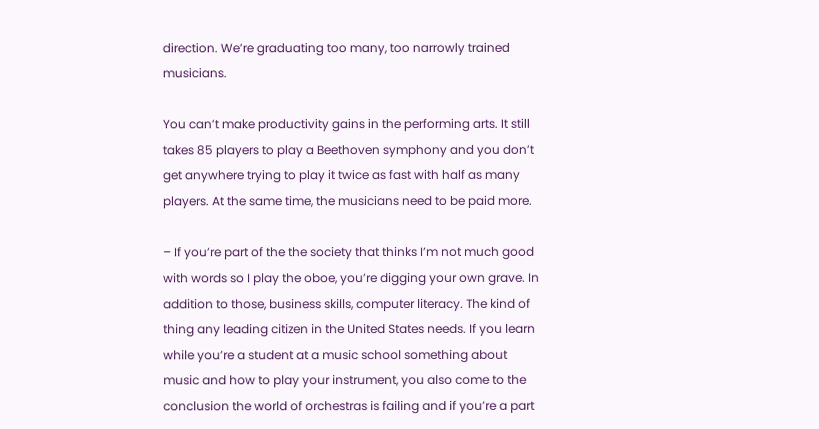direction. We’re graduating too many, too narrowly trained musicians.

You can’t make productivity gains in the performing arts. It still takes 85 players to play a Beethoven symphony and you don’t get anywhere trying to play it twice as fast with half as many players. At the same time, the musicians need to be paid more.

– If you’re part of the the society that thinks I’m not much good with words so I play the oboe, you’re digging your own grave. In addition to those, business skills, computer literacy. The kind of thing any leading citizen in the United States needs. If you learn while you’re a student at a music school something about music and how to play your instrument, you also come to the conclusion the world of orchestras is failing and if you’re a part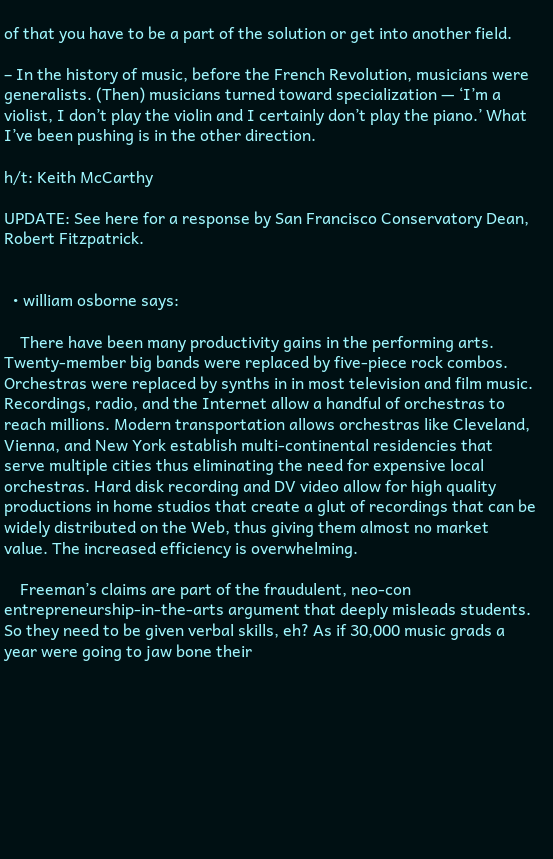of that you have to be a part of the solution or get into another field.

– In the history of music, before the French Revolution, musicians were generalists. (Then) musicians turned toward specialization — ‘I’m a violist, I don’t play the violin and I certainly don’t play the piano.’ What I’ve been pushing is in the other direction.

h/t: Keith McCarthy

UPDATE: See here for a response by San Francisco Conservatory Dean, Robert Fitzpatrick.


  • william osborne says:

    There have been many productivity gains in the performing arts. Twenty-member big bands were replaced by five-piece rock combos. Orchestras were replaced by synths in in most television and film music. Recordings, radio, and the Internet allow a handful of orchestras to reach millions. Modern transportation allows orchestras like Cleveland, Vienna, and New York establish multi-continental residencies that serve multiple cities thus eliminating the need for expensive local orchestras. Hard disk recording and DV video allow for high quality productions in home studios that create a glut of recordings that can be widely distributed on the Web, thus giving them almost no market value. The increased efficiency is overwhelming.

    Freeman’s claims are part of the fraudulent, neo-con entrepreneurship-in-the-arts argument that deeply misleads students. So they need to be given verbal skills, eh? As if 30,000 music grads a year were going to jaw bone their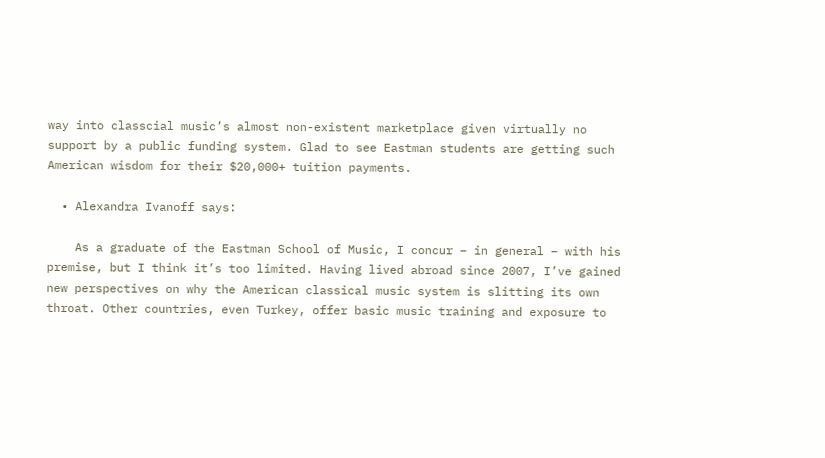way into classcial music’s almost non-existent marketplace given virtually no support by a public funding system. Glad to see Eastman students are getting such American wisdom for their $20,000+ tuition payments.

  • Alexandra Ivanoff says:

    As a graduate of the Eastman School of Music, I concur – in general – with his premise, but I think it’s too limited. Having lived abroad since 2007, I’ve gained new perspectives on why the American classical music system is slitting its own throat. Other countries, even Turkey, offer basic music training and exposure to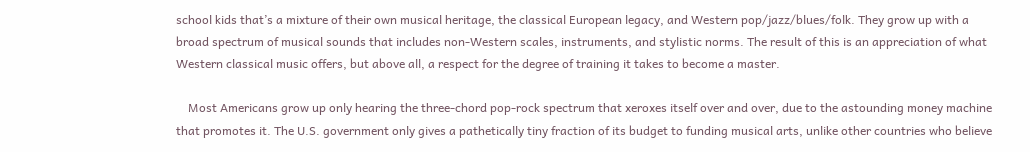school kids that’s a mixture of their own musical heritage, the classical European legacy, and Western pop/jazz/blues/folk. They grow up with a broad spectrum of musical sounds that includes non-Western scales, instruments, and stylistic norms. The result of this is an appreciation of what Western classical music offers, but above all, a respect for the degree of training it takes to become a master.

    Most Americans grow up only hearing the three-chord pop-rock spectrum that xeroxes itself over and over, due to the astounding money machine that promotes it. The U.S. government only gives a pathetically tiny fraction of its budget to funding musical arts, unlike other countries who believe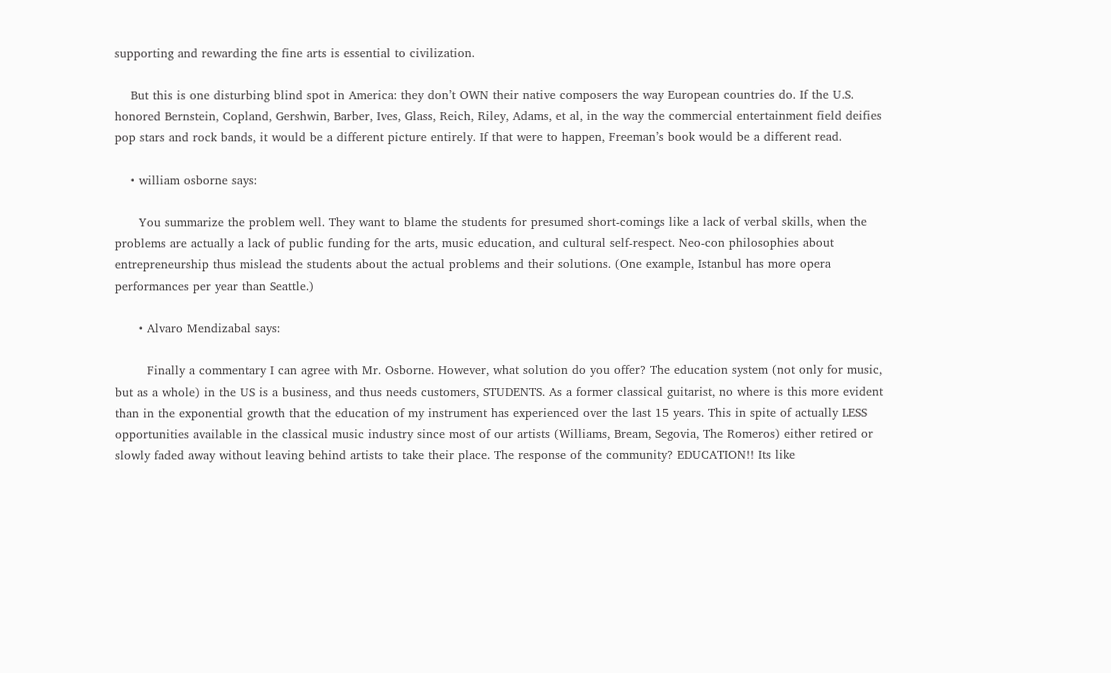supporting and rewarding the fine arts is essential to civilization.

    But this is one disturbing blind spot in America: they don’t OWN their native composers the way European countries do. If the U.S. honored Bernstein, Copland, Gershwin, Barber, Ives, Glass, Reich, Riley, Adams, et al, in the way the commercial entertainment field deifies pop stars and rock bands, it would be a different picture entirely. If that were to happen, Freeman’s book would be a different read.

    • william osborne says:

      You summarize the problem well. They want to blame the students for presumed short-comings like a lack of verbal skills, when the problems are actually a lack of public funding for the arts, music education, and cultural self-respect. Neo-con philosophies about entrepreneurship thus mislead the students about the actual problems and their solutions. (One example, Istanbul has more opera performances per year than Seattle.)

      • Alvaro Mendizabal says:

        Finally a commentary I can agree with Mr. Osborne. However, what solution do you offer? The education system (not only for music, but as a whole) in the US is a business, and thus needs customers, STUDENTS. As a former classical guitarist, no where is this more evident than in the exponential growth that the education of my instrument has experienced over the last 15 years. This in spite of actually LESS opportunities available in the classical music industry since most of our artists (Williams, Bream, Segovia, The Romeros) either retired or slowly faded away without leaving behind artists to take their place. The response of the community? EDUCATION!! Its like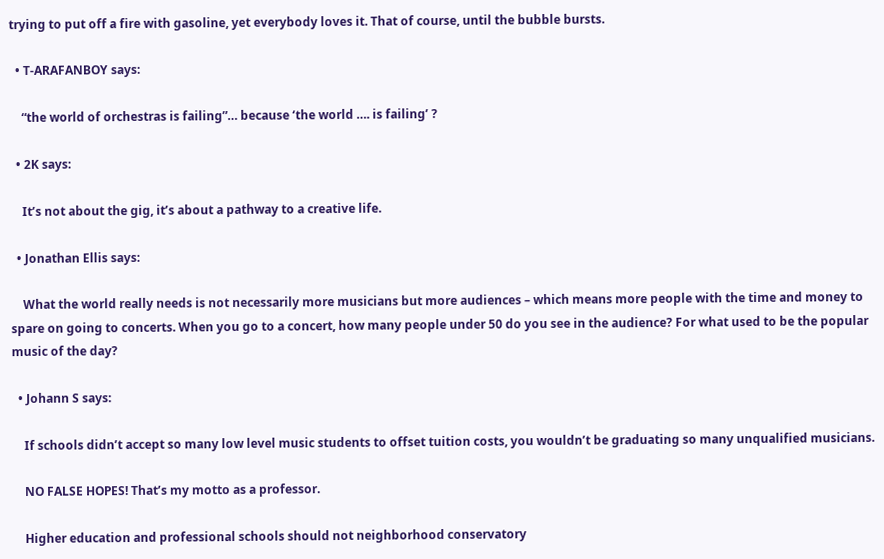trying to put off a fire with gasoline, yet everybody loves it. That of course, until the bubble bursts.

  • T-ARAFANBOY says:

    “the world of orchestras is failing”… because ‘the world …. is failing’ ?

  • 2K says:

    It’s not about the gig, it’s about a pathway to a creative life.

  • Jonathan Ellis says:

    What the world really needs is not necessarily more musicians but more audiences – which means more people with the time and money to spare on going to concerts. When you go to a concert, how many people under 50 do you see in the audience? For what used to be the popular music of the day?

  • Johann S says:

    If schools didn’t accept so many low level music students to offset tuition costs, you wouldn’t be graduating so many unqualified musicians.

    NO FALSE HOPES! That’s my motto as a professor.

    Higher education and professional schools should not neighborhood conservatory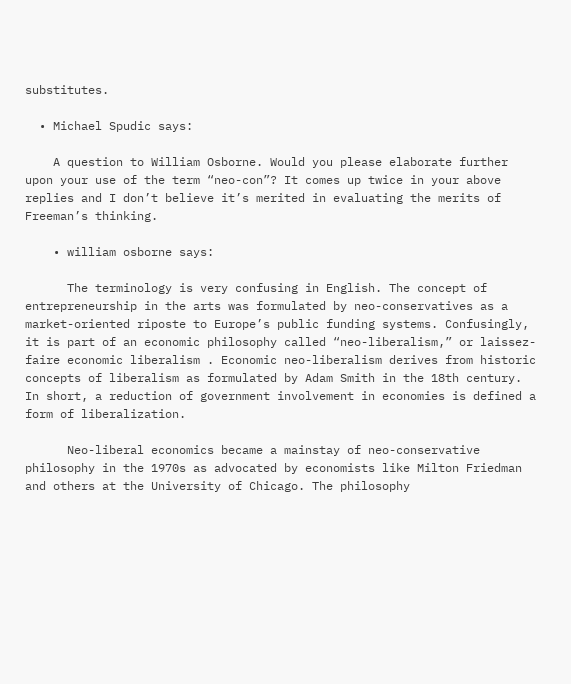substitutes.

  • Michael Spudic says:

    A question to William Osborne. Would you please elaborate further upon your use of the term “neo-con”? It comes up twice in your above replies and I don’t believe it’s merited in evaluating the merits of Freeman’s thinking.

    • william osborne says:

      The terminology is very confusing in English. The concept of entrepreneurship in the arts was formulated by neo-conservatives as a market-oriented riposte to Europe’s public funding systems. Confusingly, it is part of an economic philosophy called “neo-liberalism,” or laissez-faire economic liberalism . Economic neo-liberalism derives from historic concepts of liberalism as formulated by Adam Smith in the 18th century. In short, a reduction of government involvement in economies is defined a form of liberalization.

      Neo-liberal economics became a mainstay of neo-conservative philosophy in the 1970s as advocated by economists like Milton Friedman and others at the University of Chicago. The philosophy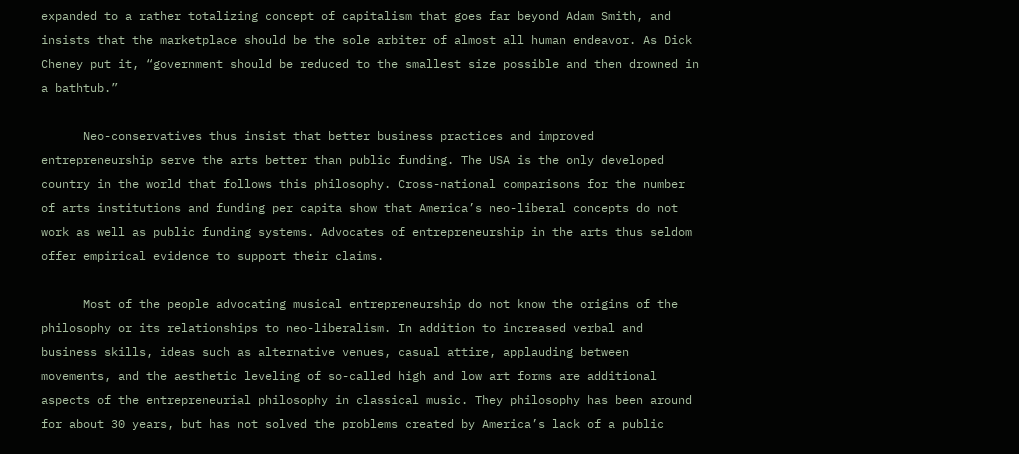expanded to a rather totalizing concept of capitalism that goes far beyond Adam Smith, and insists that the marketplace should be the sole arbiter of almost all human endeavor. As Dick Cheney put it, “government should be reduced to the smallest size possible and then drowned in a bathtub.”

      Neo-conservatives thus insist that better business practices and improved entrepreneurship serve the arts better than public funding. The USA is the only developed country in the world that follows this philosophy. Cross-national comparisons for the number of arts institutions and funding per capita show that America’s neo-liberal concepts do not work as well as public funding systems. Advocates of entrepreneurship in the arts thus seldom offer empirical evidence to support their claims.

      Most of the people advocating musical entrepreneurship do not know the origins of the philosophy or its relationships to neo-liberalism. In addition to increased verbal and business skills, ideas such as alternative venues, casual attire, applauding between movements, and the aesthetic leveling of so-called high and low art forms are additional aspects of the entrepreneurial philosophy in classical music. They philosophy has been around for about 30 years, but has not solved the problems created by America’s lack of a public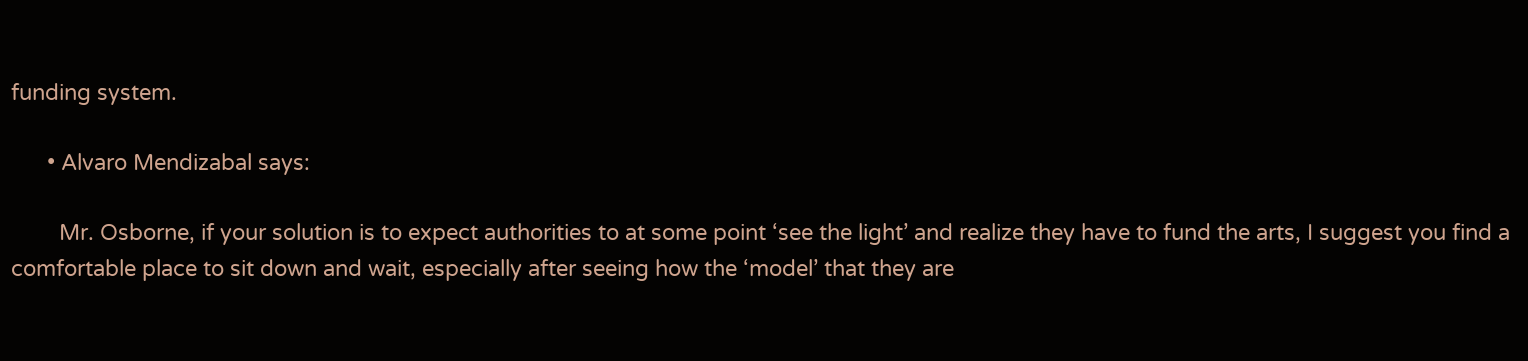funding system.

      • Alvaro Mendizabal says:

        Mr. Osborne, if your solution is to expect authorities to at some point ‘see the light’ and realize they have to fund the arts, I suggest you find a comfortable place to sit down and wait, especially after seeing how the ‘model’ that they are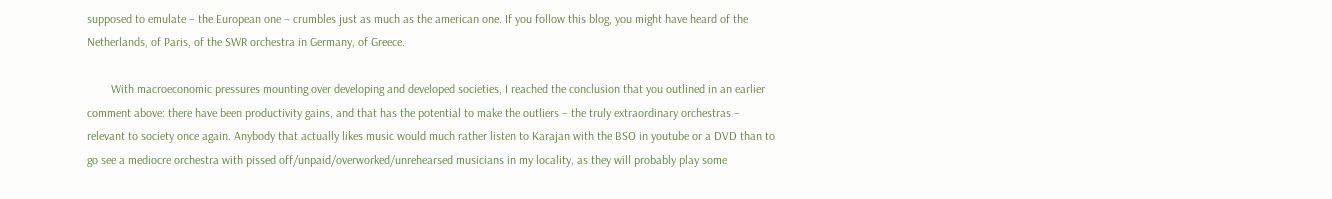supposed to emulate – the European one – crumbles just as much as the american one. If you follow this blog, you might have heard of the Netherlands, of Paris, of the SWR orchestra in Germany, of Greece.

        With macroeconomic pressures mounting over developing and developed societies, I reached the conclusion that you outlined in an earlier comment above: there have been productivity gains, and that has the potential to make the outliers – the truly extraordinary orchestras – relevant to society once again. Anybody that actually likes music would much rather listen to Karajan with the BSO in youtube or a DVD than to go see a mediocre orchestra with pissed off/unpaid/overworked/unrehearsed musicians in my locality, as they will probably play some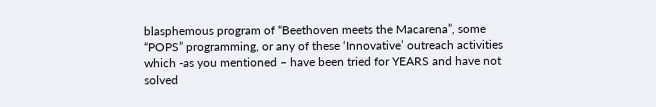blasphemous program of “Beethoven meets the Macarena”, some “POPS” programming, or any of these ‘Innovative’ outreach activities which -as you mentioned – have been tried for YEARS and have not solved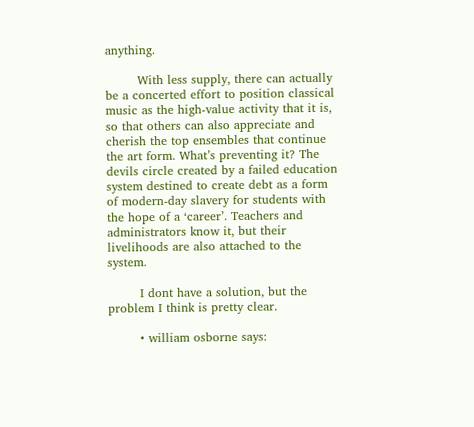anything.

        With less supply, there can actually be a concerted effort to position classical music as the high-value activity that it is, so that others can also appreciate and cherish the top ensembles that continue the art form. What’s preventing it? The devils circle created by a failed education system destined to create debt as a form of modern-day slavery for students with the hope of a ‘career’. Teachers and administrators know it, but their livelihoods are also attached to the system.

        I dont have a solution, but the problem I think is pretty clear.

        • william osborne says: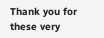Thank you for these very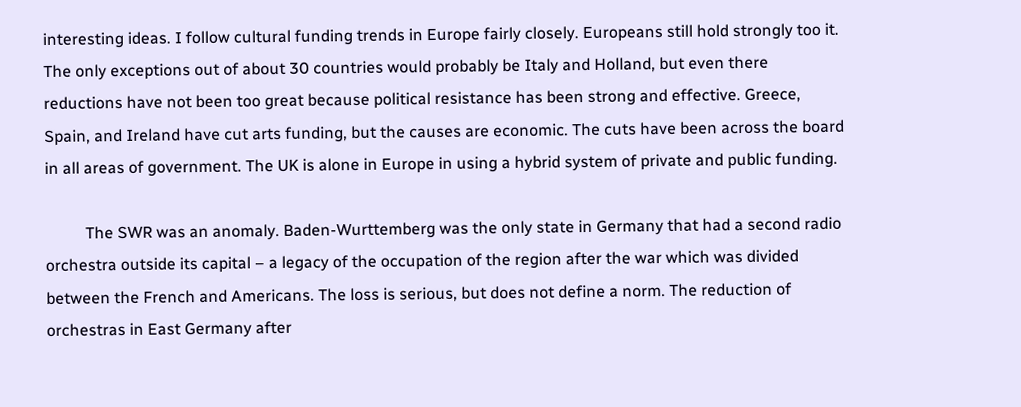interesting ideas. I follow cultural funding trends in Europe fairly closely. Europeans still hold strongly too it. The only exceptions out of about 30 countries would probably be Italy and Holland, but even there reductions have not been too great because political resistance has been strong and effective. Greece, Spain, and Ireland have cut arts funding, but the causes are economic. The cuts have been across the board in all areas of government. The UK is alone in Europe in using a hybrid system of private and public funding.

          The SWR was an anomaly. Baden-Wurttemberg was the only state in Germany that had a second radio orchestra outside its capital – a legacy of the occupation of the region after the war which was divided between the French and Americans. The loss is serious, but does not define a norm. The reduction of orchestras in East Germany after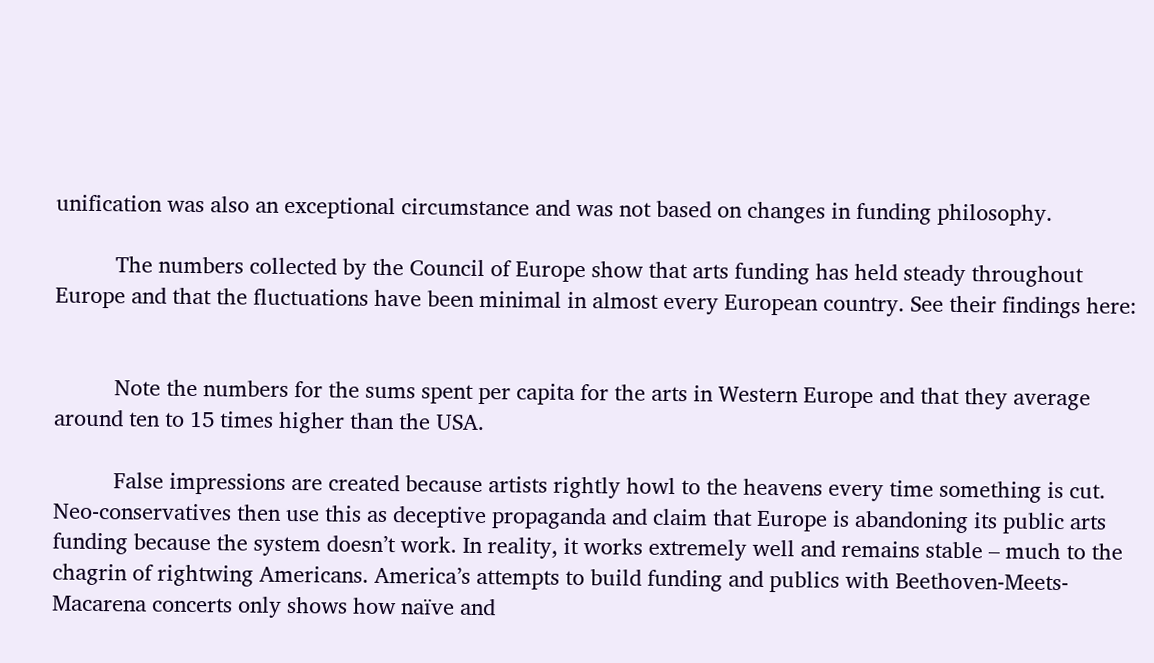unification was also an exceptional circumstance and was not based on changes in funding philosophy.

          The numbers collected by the Council of Europe show that arts funding has held steady throughout Europe and that the fluctuations have been minimal in almost every European country. See their findings here:


          Note the numbers for the sums spent per capita for the arts in Western Europe and that they average around ten to 15 times higher than the USA.

          False impressions are created because artists rightly howl to the heavens every time something is cut. Neo-conservatives then use this as deceptive propaganda and claim that Europe is abandoning its public arts funding because the system doesn’t work. In reality, it works extremely well and remains stable – much to the chagrin of rightwing Americans. America’s attempts to build funding and publics with Beethoven-Meets-Macarena concerts only shows how naïve and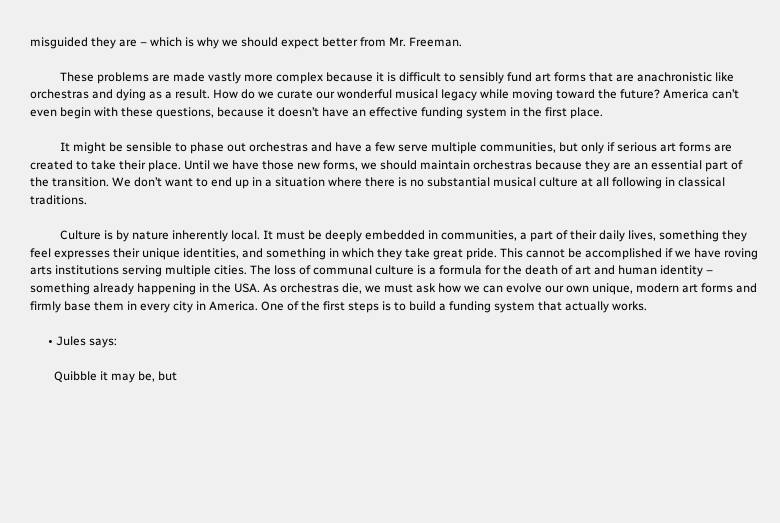misguided they are – which is why we should expect better from Mr. Freeman.

          These problems are made vastly more complex because it is difficult to sensibly fund art forms that are anachronistic like orchestras and dying as a result. How do we curate our wonderful musical legacy while moving toward the future? America can’t even begin with these questions, because it doesn’t have an effective funding system in the first place.

          It might be sensible to phase out orchestras and have a few serve multiple communities, but only if serious art forms are created to take their place. Until we have those new forms, we should maintain orchestras because they are an essential part of the transition. We don’t want to end up in a situation where there is no substantial musical culture at all following in classical traditions.

          Culture is by nature inherently local. It must be deeply embedded in communities, a part of their daily lives, something they feel expresses their unique identities, and something in which they take great pride. This cannot be accomplished if we have roving arts institutions serving multiple cities. The loss of communal culture is a formula for the death of art and human identity – something already happening in the USA. As orchestras die, we must ask how we can evolve our own unique, modern art forms and firmly base them in every city in America. One of the first steps is to build a funding system that actually works.

      • Jules says:

        Quibble it may be, but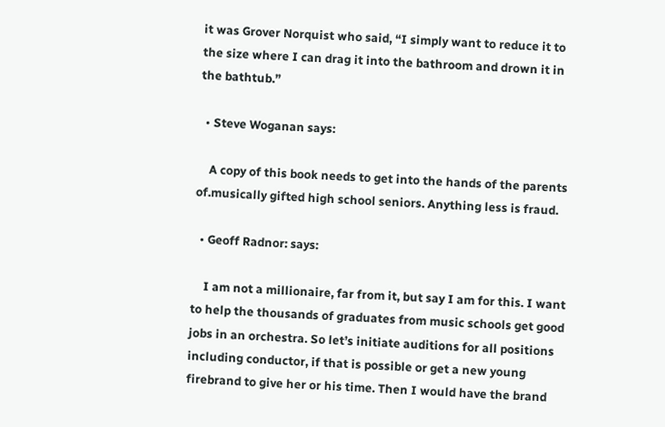it was Grover Norquist who said, “I simply want to reduce it to the size where I can drag it into the bathroom and drown it in the bathtub.”

  • Steve Woganan says:

    A copy of this book needs to get into the hands of the parents of.musically gifted high school seniors. Anything less is fraud.

  • Geoff Radnor: says:

    I am not a millionaire, far from it, but say I am for this. I want to help the thousands of graduates from music schools get good jobs in an orchestra. So let’s initiate auditions for all positions including conductor, if that is possible or get a new young firebrand to give her or his time. Then I would have the brand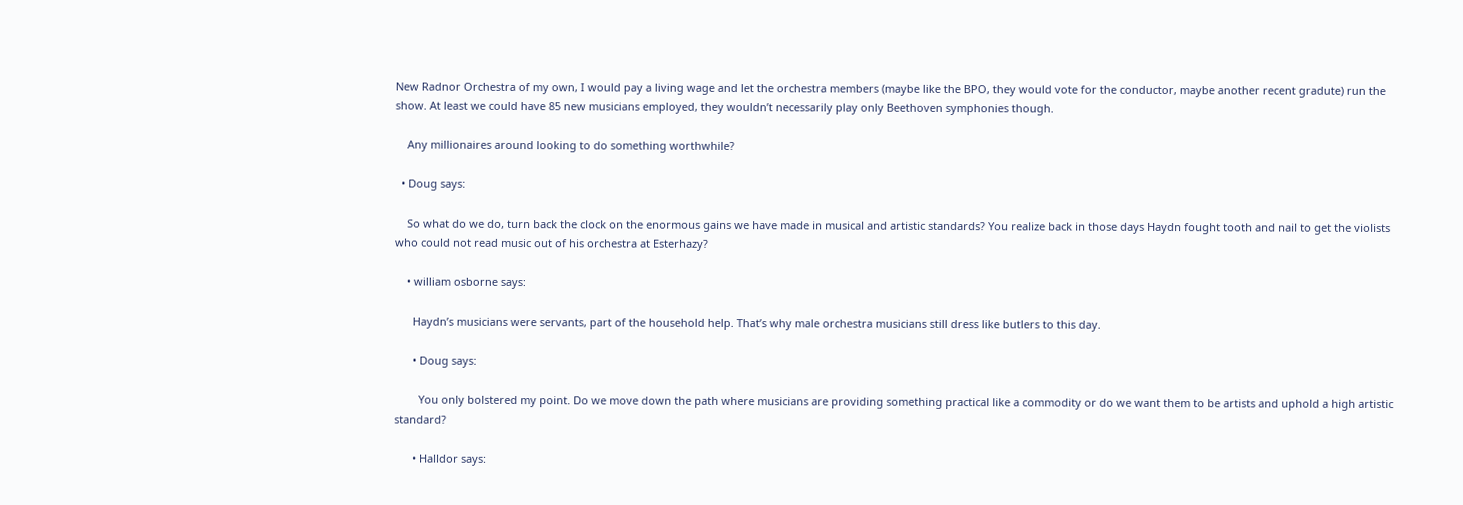New Radnor Orchestra of my own, I would pay a living wage and let the orchestra members (maybe like the BPO, they would vote for the conductor, maybe another recent gradute) run the show. At least we could have 85 new musicians employed, they wouldn’t necessarily play only Beethoven symphonies though.

    Any millionaires around looking to do something worthwhile?

  • Doug says:

    So what do we do, turn back the clock on the enormous gains we have made in musical and artistic standards? You realize back in those days Haydn fought tooth and nail to get the violists who could not read music out of his orchestra at Esterhazy?

    • william osborne says:

      Haydn’s musicians were servants, part of the household help. That’s why male orchestra musicians still dress like butlers to this day.

      • Doug says:

        You only bolstered my point. Do we move down the path where musicians are providing something practical like a commodity or do we want them to be artists and uphold a high artistic standard?

      • Halldor says: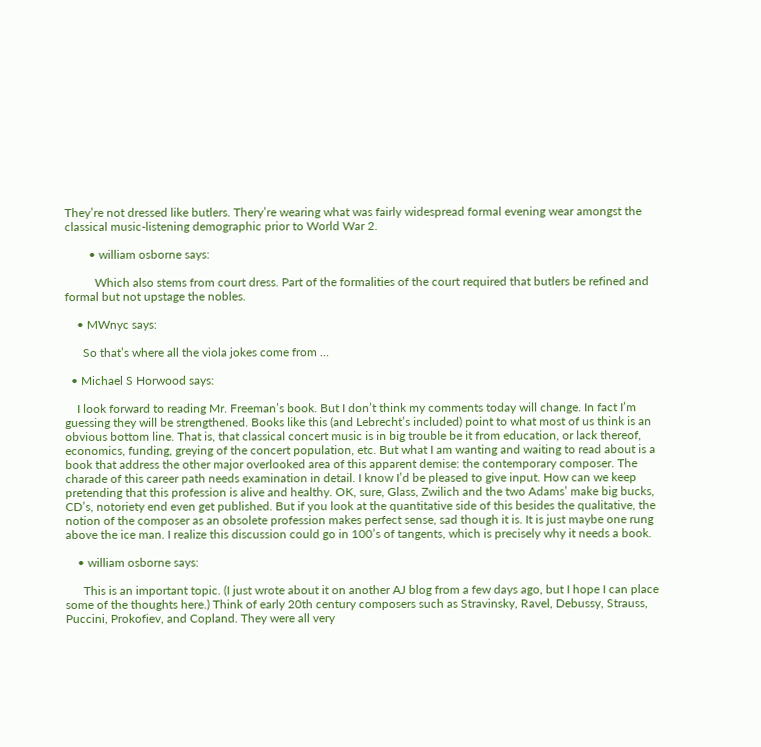They’re not dressed like butlers. Thery’re wearing what was fairly widespread formal evening wear amongst the classical music-listening demographic prior to World War 2.

        • william osborne says:

          Which also stems from court dress. Part of the formalities of the court required that butlers be refined and formal but not upstage the nobles.

    • MWnyc says:

      So that’s where all the viola jokes come from …

  • Michael S Horwood says:

    I look forward to reading Mr. Freeman’s book. But I don’t think my comments today will change. In fact I’m guessing they will be strengthened. Books like this (and Lebrecht’s included) point to what most of us think is an obvious bottom line. That is, that classical concert music is in big trouble be it from education, or lack thereof, economics, funding, greying of the concert population, etc. But what I am wanting and waiting to read about is a book that address the other major overlooked area of this apparent demise: the contemporary composer. The charade of this career path needs examination in detail. I know I’d be pleased to give input. How can we keep pretending that this profession is alive and healthy. OK, sure, Glass, Zwilich and the two Adams’ make big bucks, CD’s, notoriety end even get published. But if you look at the quantitative side of this besides the qualitative, the notion of the composer as an obsolete profession makes perfect sense, sad though it is. It is just maybe one rung above the ice man. I realize this discussion could go in 100’s of tangents, which is precisely why it needs a book.

    • william osborne says:

      This is an important topic. (I just wrote about it on another AJ blog from a few days ago, but I hope I can place some of the thoughts here.) Think of early 20th century composers such as Stravinsky, Ravel, Debussy, Strauss, Puccini, Prokofiev, and Copland. They were all very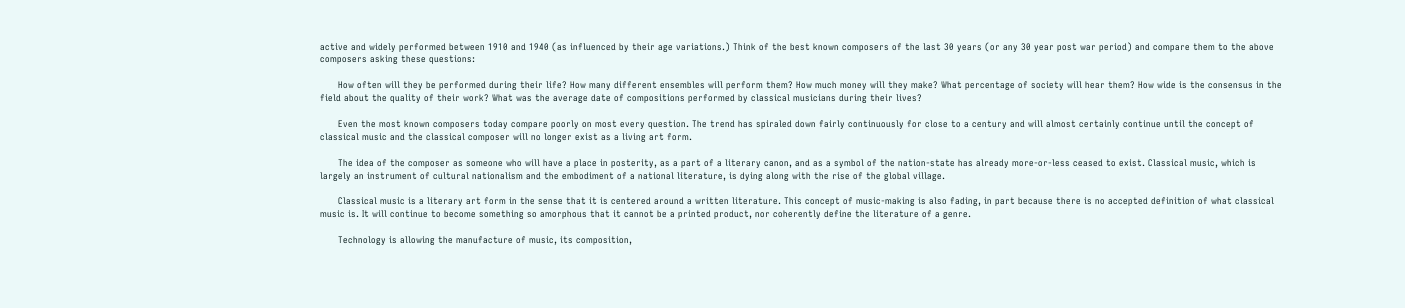active and widely performed between 1910 and 1940 (as influenced by their age variations.) Think of the best known composers of the last 30 years (or any 30 year post war period) and compare them to the above composers asking these questions:

      How often will they be performed during their life? How many different ensembles will perform them? How much money will they make? What percentage of society will hear them? How wide is the consensus in the field about the quality of their work? What was the average date of compositions performed by classical musicians during their lives?

      Even the most known composers today compare poorly on most every question. The trend has spiraled down fairly continuously for close to a century and will almost certainly continue until the concept of classical music and the classical composer will no longer exist as a living art form.

      The idea of the composer as someone who will have a place in posterity, as a part of a literary canon, and as a symbol of the nation-state has already more-or-less ceased to exist. Classical music, which is largely an instrument of cultural nationalism and the embodiment of a national literature, is dying along with the rise of the global village.

      Classical music is a literary art form in the sense that it is centered around a written literature. This concept of music-making is also fading, in part because there is no accepted definition of what classical music is. It will continue to become something so amorphous that it cannot be a printed product, nor coherently define the literature of a genre.

      Technology is allowing the manufacture of music, its composition,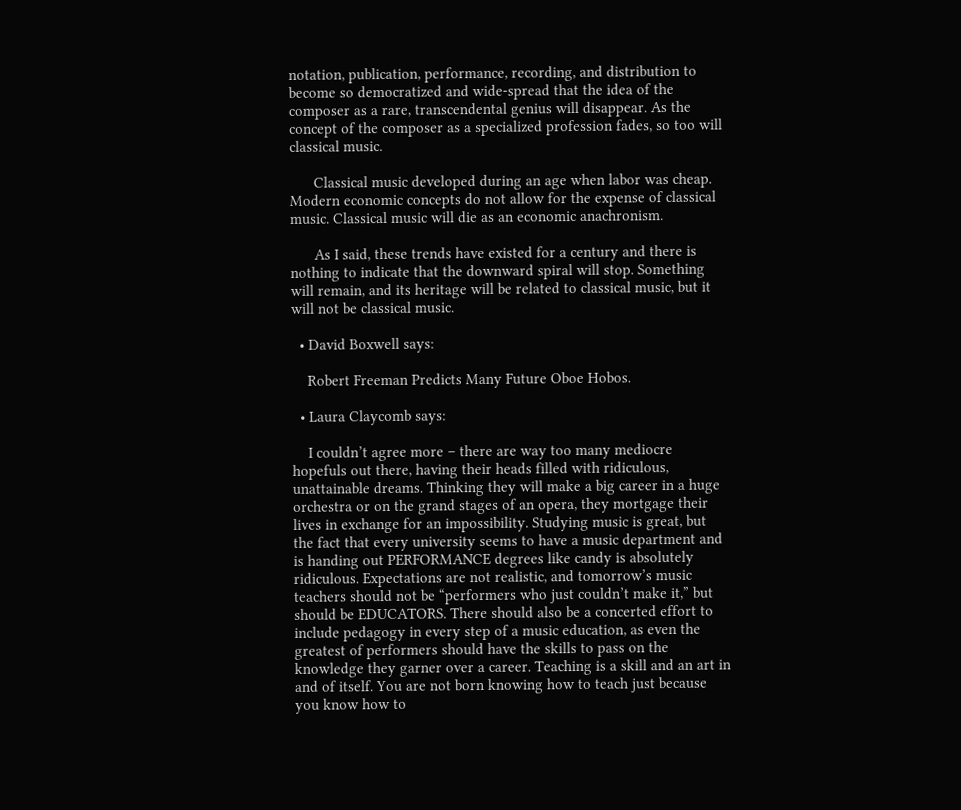notation, publication, performance, recording, and distribution to become so democratized and wide-spread that the idea of the composer as a rare, transcendental genius will disappear. As the concept of the composer as a specialized profession fades, so too will classical music.

      Classical music developed during an age when labor was cheap. Modern economic concepts do not allow for the expense of classical music. Classical music will die as an economic anachronism.

      As I said, these trends have existed for a century and there is nothing to indicate that the downward spiral will stop. Something will remain, and its heritage will be related to classical music, but it will not be classical music.

  • David Boxwell says:

    Robert Freeman Predicts Many Future Oboe Hobos.

  • Laura Claycomb says:

    I couldn’t agree more – there are way too many mediocre hopefuls out there, having their heads filled with ridiculous, unattainable dreams. Thinking they will make a big career in a huge orchestra or on the grand stages of an opera, they mortgage their lives in exchange for an impossibility. Studying music is great, but the fact that every university seems to have a music department and is handing out PERFORMANCE degrees like candy is absolutely ridiculous. Expectations are not realistic, and tomorrow’s music teachers should not be “performers who just couldn’t make it,” but should be EDUCATORS. There should also be a concerted effort to include pedagogy in every step of a music education, as even the greatest of performers should have the skills to pass on the knowledge they garner over a career. Teaching is a skill and an art in and of itself. You are not born knowing how to teach just because you know how to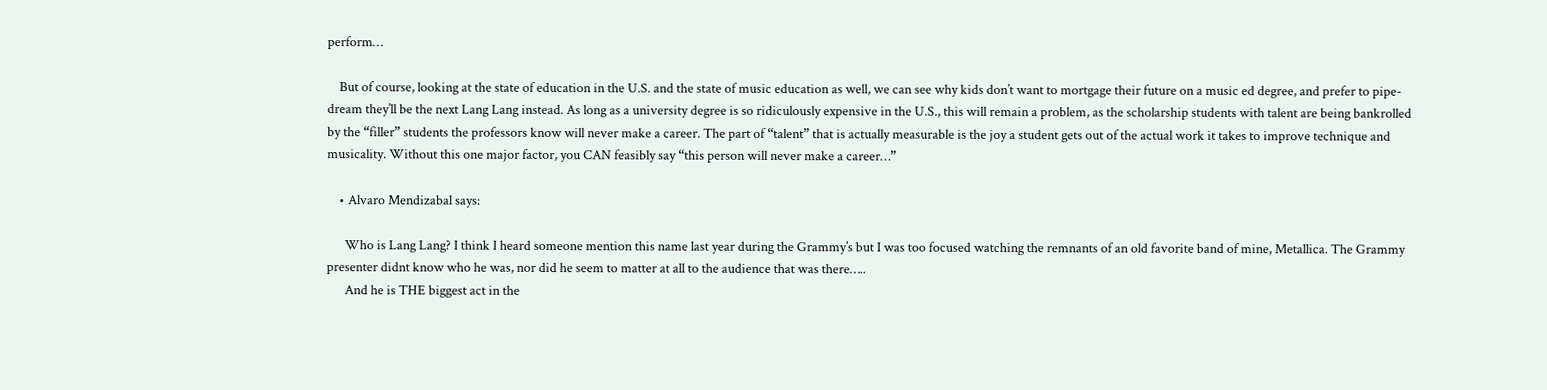perform…

    But of course, looking at the state of education in the U.S. and the state of music education as well, we can see why kids don’t want to mortgage their future on a music ed degree, and prefer to pipe-dream they’ll be the next Lang Lang instead. As long as a university degree is so ridiculously expensive in the U.S., this will remain a problem, as the scholarship students with talent are being bankrolled by the “filler” students the professors know will never make a career. The part of “talent” that is actually measurable is the joy a student gets out of the actual work it takes to improve technique and musicality. Without this one major factor, you CAN feasibly say “this person will never make a career…”

    • Alvaro Mendizabal says:

      Who is Lang Lang? I think I heard someone mention this name last year during the Grammy’s but I was too focused watching the remnants of an old favorite band of mine, Metallica. The Grammy presenter didnt know who he was, nor did he seem to matter at all to the audience that was there…..
      And he is THE biggest act in the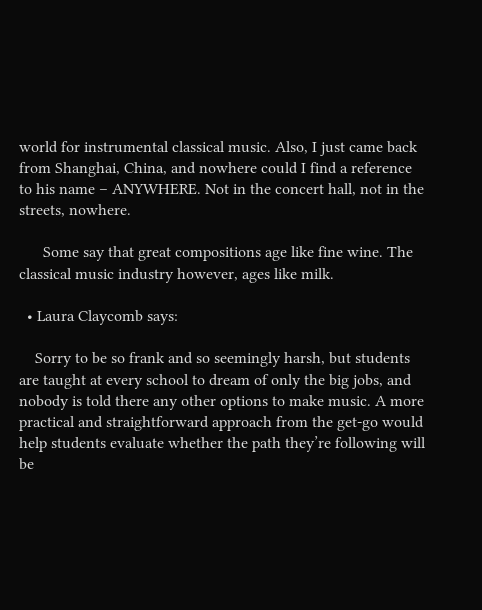world for instrumental classical music. Also, I just came back from Shanghai, China, and nowhere could I find a reference to his name – ANYWHERE. Not in the concert hall, not in the streets, nowhere.

      Some say that great compositions age like fine wine. The classical music industry however, ages like milk.

  • Laura Claycomb says:

    Sorry to be so frank and so seemingly harsh, but students are taught at every school to dream of only the big jobs, and nobody is told there any other options to make music. A more practical and straightforward approach from the get-go would help students evaluate whether the path they’re following will be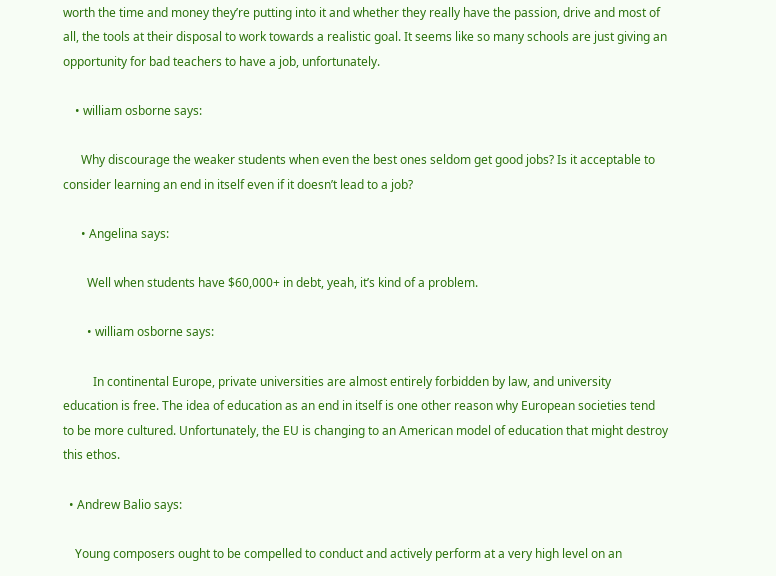worth the time and money they’re putting into it and whether they really have the passion, drive and most of all, the tools at their disposal to work towards a realistic goal. It seems like so many schools are just giving an opportunity for bad teachers to have a job, unfortunately.

    • william osborne says:

      Why discourage the weaker students when even the best ones seldom get good jobs? Is it acceptable to consider learning an end in itself even if it doesn’t lead to a job?

      • Angelina says:

        Well when students have $60,000+ in debt, yeah, it’s kind of a problem.

        • william osborne says:

          In continental Europe, private universities are almost entirely forbidden by law, and university education is free. The idea of education as an end in itself is one other reason why European societies tend to be more cultured. Unfortunately, the EU is changing to an American model of education that might destroy this ethos.

  • Andrew Balio says:

    Young composers ought to be compelled to conduct and actively perform at a very high level on an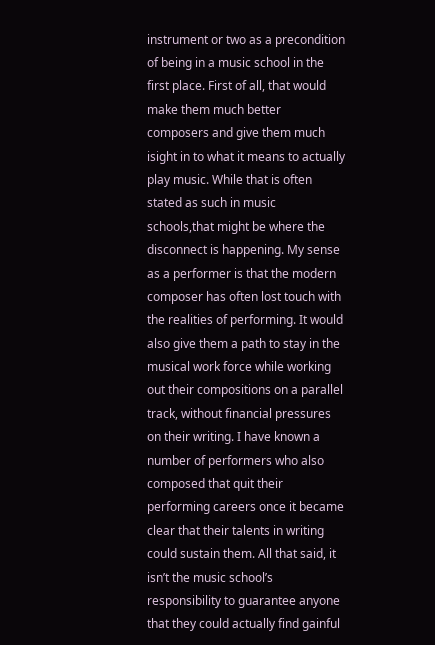instrument or two as a precondition of being in a music school in the first place. First of all, that would make them much better composers and give them much isight in to what it means to actually play music. While that is often stated as such in music schools,that might be where the disconnect is happening. My sense as a performer is that the modern composer has often lost touch with the realities of performing. It would also give them a path to stay in the musical work force while working out their compositions on a parallel track, without financial pressures on their writing. I have known a number of performers who also composed that quit their performing careers once it became clear that their talents in writing could sustain them. All that said, it isn’t the music school’s responsibility to guarantee anyone that they could actually find gainful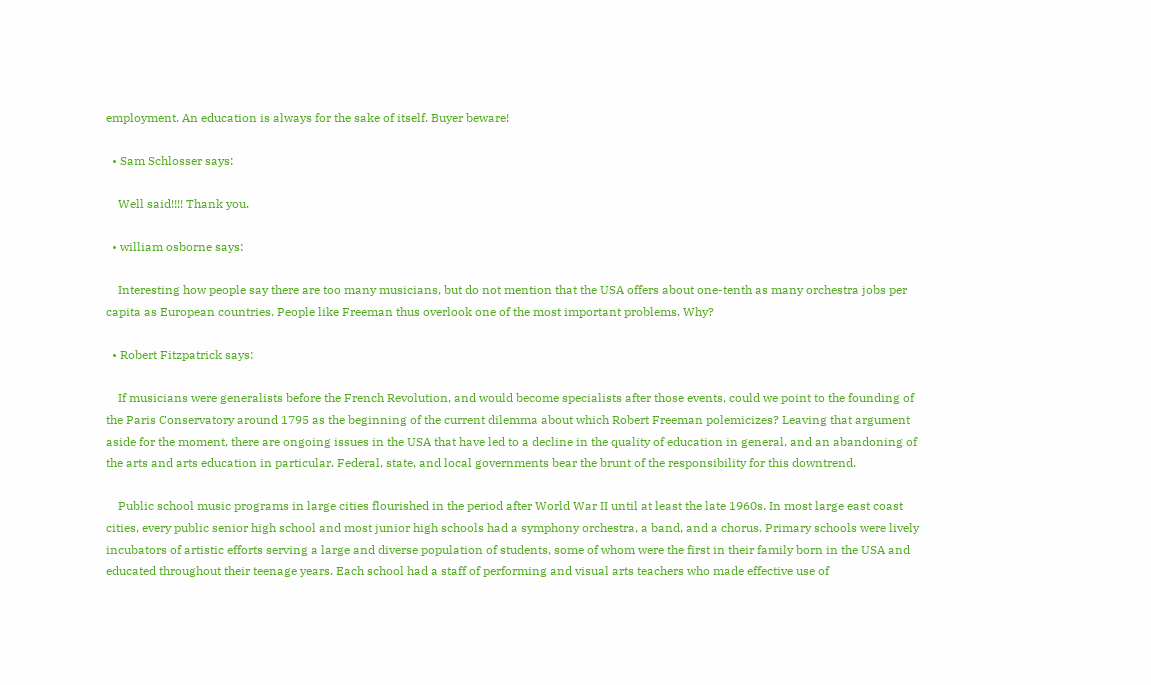employment. An education is always for the sake of itself. Buyer beware!

  • Sam Schlosser says:

    Well said!!!! Thank you.

  • william osborne says:

    Interesting how people say there are too many musicians, but do not mention that the USA offers about one-tenth as many orchestra jobs per capita as European countries. People like Freeman thus overlook one of the most important problems. Why?

  • Robert Fitzpatrick says:

    If musicians were generalists before the French Revolution, and would become specialists after those events, could we point to the founding of the Paris Conservatory around 1795 as the beginning of the current dilemma about which Robert Freeman polemicizes? Leaving that argument aside for the moment, there are ongoing issues in the USA that have led to a decline in the quality of education in general, and an abandoning of the arts and arts education in particular. Federal, state, and local governments bear the brunt of the responsibility for this downtrend.

    Public school music programs in large cities flourished in the period after World War II until at least the late 1960s. In most large east coast cities, every public senior high school and most junior high schools had a symphony orchestra, a band, and a chorus. Primary schools were lively incubators of artistic efforts serving a large and diverse population of students, some of whom were the first in their family born in the USA and educated throughout their teenage years. Each school had a staff of performing and visual arts teachers who made effective use of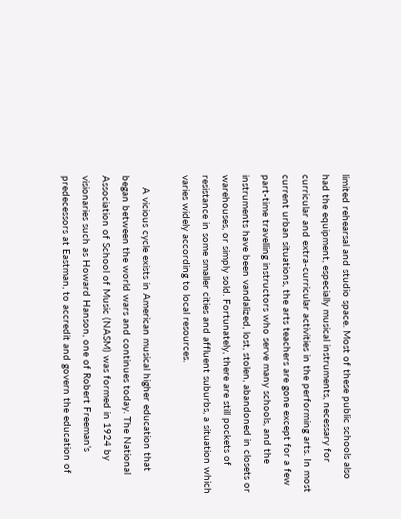limited rehearsal and studio space. Most of these public schools also had the equipment, especially musical instruments, necessary for curricular and extra-curricular activities in the performing arts. In most current urban situations, the arts teachers are gone except for a few part-time travelling instructors who serve many schools, and the instruments have been vandalized, lost, stolen, abandoned in closets or warehouses, or simply sold. Fortunately, there are still pockets of resistance in some smaller cities and affluent suburbs, a situation which varies widely according to local resources.

    A vicious cycle exists in American musical higher education that began between the world wars and continues today. The National Association of School of Music (NASM) was formed in 1924 by visionaries such as Howard Hanson, one of Robert Freeman’s predecessors at Eastman, to accredit and govern the education of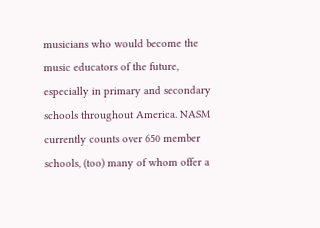musicians who would become the music educators of the future, especially in primary and secondary schools throughout America. NASM currently counts over 650 member schools, (too) many of whom offer a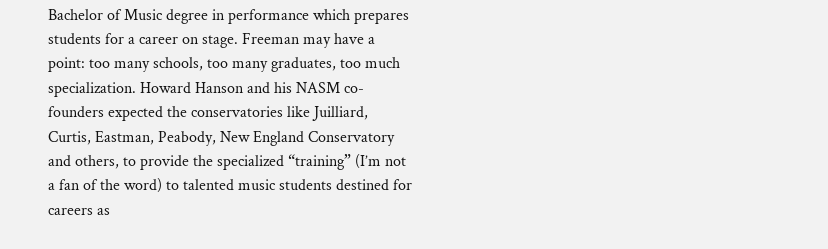Bachelor of Music degree in performance which prepares students for a career on stage. Freeman may have a point: too many schools, too many graduates, too much specialization. Howard Hanson and his NASM co-founders expected the conservatories like Juilliard, Curtis, Eastman, Peabody, New England Conservatory and others, to provide the specialized “training” (I’m not a fan of the word) to talented music students destined for careers as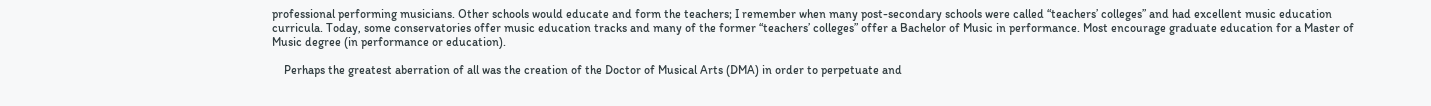professional performing musicians. Other schools would educate and form the teachers; I remember when many post-secondary schools were called “teachers’ colleges” and had excellent music education curricula. Today, some conservatories offer music education tracks and many of the former “teachers’ colleges” offer a Bachelor of Music in performance. Most encourage graduate education for a Master of Music degree (in performance or education).

    Perhaps the greatest aberration of all was the creation of the Doctor of Musical Arts (DMA) in order to perpetuate and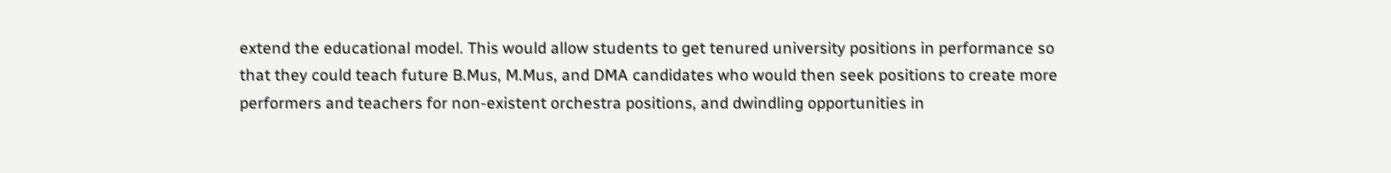extend the educational model. This would allow students to get tenured university positions in performance so that they could teach future B.Mus, M.Mus, and DMA candidates who would then seek positions to create more performers and teachers for non-existent orchestra positions, and dwindling opportunities in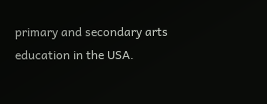primary and secondary arts education in the USA.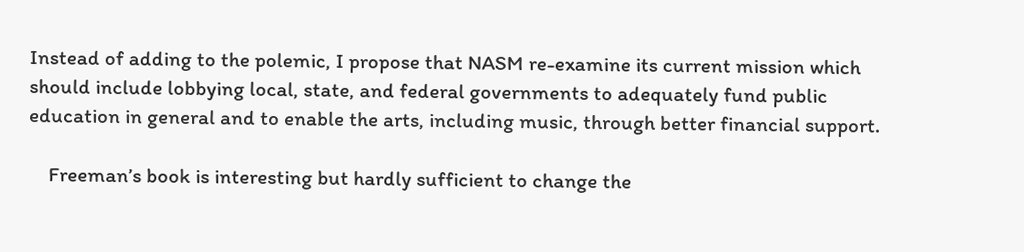Instead of adding to the polemic, I propose that NASM re-examine its current mission which should include lobbying local, state, and federal governments to adequately fund public education in general and to enable the arts, including music, through better financial support.

    Freeman’s book is interesting but hardly sufficient to change the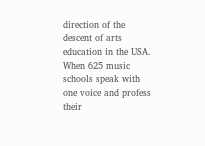direction of the descent of arts education in the USA. When 625 music schools speak with one voice and profess their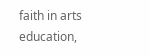faith in arts education,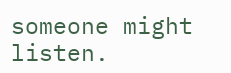someone might listen.